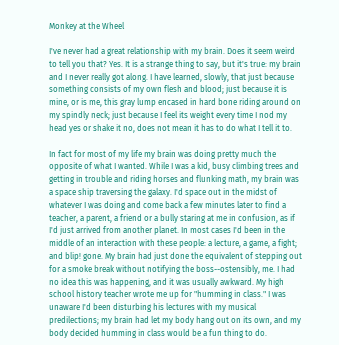Monkey at the Wheel

I've never had a great relationship with my brain. Does it seem weird to tell you that? Yes. It is a strange thing to say, but it's true: my brain and I never really got along. I have learned, slowly, that just because something consists of my own flesh and blood; just because it is mine, or is me, this gray lump encased in hard bone riding around on my spindly neck; just because I feel its weight every time I nod my head yes or shake it no, does not mean it has to do what I tell it to.

In fact for most of my life my brain was doing pretty much the opposite of what I wanted. While I was a kid, busy climbing trees and getting in trouble and riding horses and flunking math, my brain was a space ship traversing the galaxy. I'd space out in the midst of whatever I was doing and come back a few minutes later to find a teacher, a parent, a friend or a bully staring at me in confusion, as if I'd just arrived from another planet. In most cases I'd been in the middle of an interaction with these people: a lecture, a game, a fight; and blip! gone. My brain had just done the equivalent of stepping out for a smoke break without notifying the boss--ostensibly, me. I had no idea this was happening, and it was usually awkward. My high school history teacher wrote me up for "humming in class." I was unaware I'd been disturbing his lectures with my musical predilections; my brain had let my body hang out on its own, and my body decided humming in class would be a fun thing to do.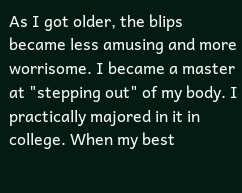As I got older, the blips became less amusing and more worrisome. I became a master at "stepping out" of my body. I practically majored in it in college. When my best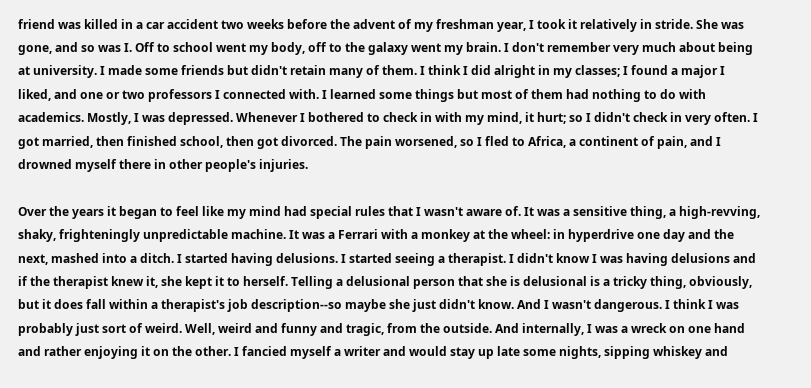friend was killed in a car accident two weeks before the advent of my freshman year, I took it relatively in stride. She was gone, and so was I. Off to school went my body, off to the galaxy went my brain. I don't remember very much about being at university. I made some friends but didn't retain many of them. I think I did alright in my classes; I found a major I liked, and one or two professors I connected with. I learned some things but most of them had nothing to do with academics. Mostly, I was depressed. Whenever I bothered to check in with my mind, it hurt; so I didn't check in very often. I got married, then finished school, then got divorced. The pain worsened, so I fled to Africa, a continent of pain, and I drowned myself there in other people's injuries.

Over the years it began to feel like my mind had special rules that I wasn't aware of. It was a sensitive thing, a high-revving, shaky, frighteningly unpredictable machine. It was a Ferrari with a monkey at the wheel: in hyperdrive one day and the next, mashed into a ditch. I started having delusions. I started seeing a therapist. I didn't know I was having delusions and if the therapist knew it, she kept it to herself. Telling a delusional person that she is delusional is a tricky thing, obviously, but it does fall within a therapist's job description--so maybe she just didn't know. And I wasn't dangerous. I think I was probably just sort of weird. Well, weird and funny and tragic, from the outside. And internally, I was a wreck on one hand and rather enjoying it on the other. I fancied myself a writer and would stay up late some nights, sipping whiskey and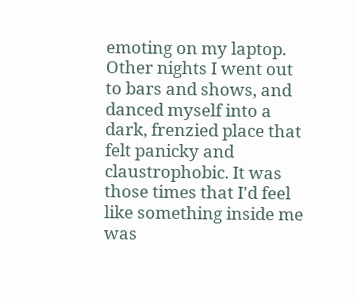emoting on my laptop. Other nights I went out to bars and shows, and danced myself into a dark, frenzied place that felt panicky and claustrophobic. It was those times that I'd feel like something inside me was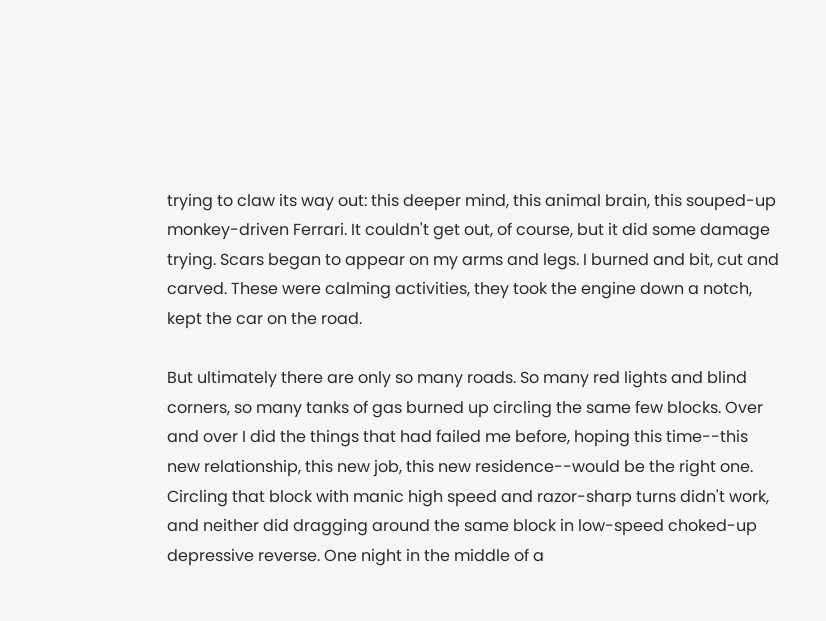trying to claw its way out: this deeper mind, this animal brain, this souped-up monkey-driven Ferrari. It couldn't get out, of course, but it did some damage trying. Scars began to appear on my arms and legs. I burned and bit, cut and carved. These were calming activities, they took the engine down a notch, kept the car on the road.

But ultimately there are only so many roads. So many red lights and blind corners, so many tanks of gas burned up circling the same few blocks. Over and over I did the things that had failed me before, hoping this time--this new relationship, this new job, this new residence--would be the right one. Circling that block with manic high speed and razor-sharp turns didn't work, and neither did dragging around the same block in low-speed choked-up depressive reverse. One night in the middle of a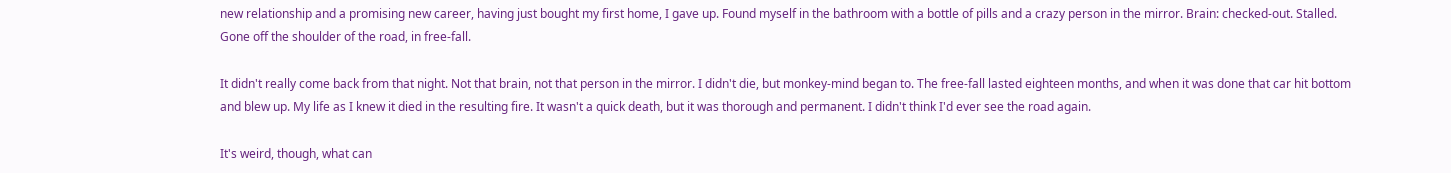new relationship and a promising new career, having just bought my first home, I gave up. Found myself in the bathroom with a bottle of pills and a crazy person in the mirror. Brain: checked-out. Stalled. Gone off the shoulder of the road, in free-fall.

It didn't really come back from that night. Not that brain, not that person in the mirror. I didn't die, but monkey-mind began to. The free-fall lasted eighteen months, and when it was done that car hit bottom and blew up. My life as I knew it died in the resulting fire. It wasn't a quick death, but it was thorough and permanent. I didn't think I'd ever see the road again.

It's weird, though, what can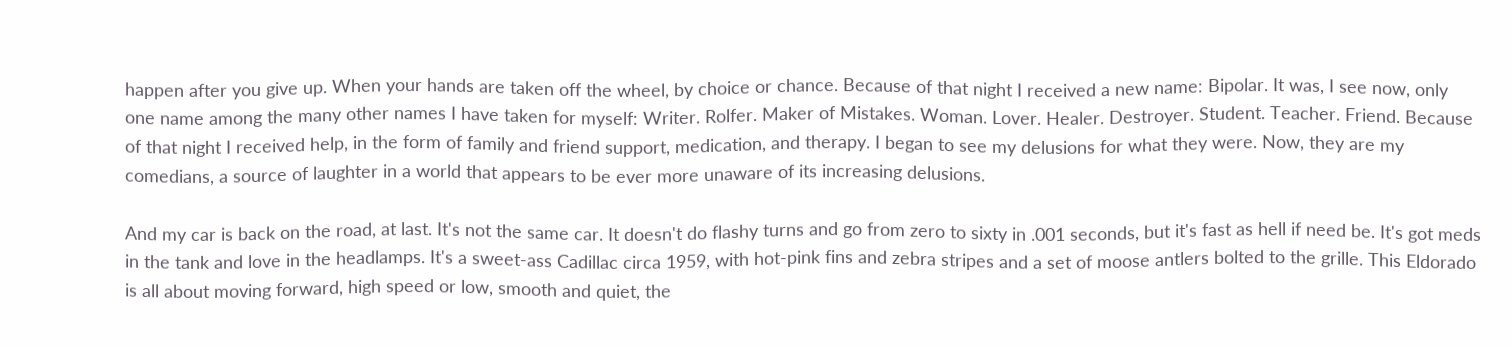happen after you give up. When your hands are taken off the wheel, by choice or chance. Because of that night I received a new name: Bipolar. It was, I see now, only one name among the many other names I have taken for myself: Writer. Rolfer. Maker of Mistakes. Woman. Lover. Healer. Destroyer. Student. Teacher. Friend. Because of that night I received help, in the form of family and friend support, medication, and therapy. I began to see my delusions for what they were. Now, they are my comedians, a source of laughter in a world that appears to be ever more unaware of its increasing delusions.

And my car is back on the road, at last. It's not the same car. It doesn't do flashy turns and go from zero to sixty in .001 seconds, but it's fast as hell if need be. It's got meds in the tank and love in the headlamps. It's a sweet-ass Cadillac circa 1959, with hot-pink fins and zebra stripes and a set of moose antlers bolted to the grille. This Eldorado is all about moving forward, high speed or low, smooth and quiet, the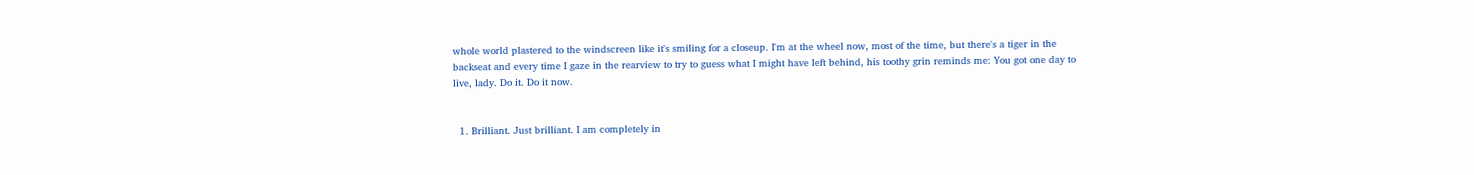whole world plastered to the windscreen like it's smiling for a closeup. I'm at the wheel now, most of the time, but there's a tiger in the backseat and every time I gaze in the rearview to try to guess what I might have left behind, his toothy grin reminds me: You got one day to live, lady. Do it. Do it now.


  1. Brilliant. Just brilliant. I am completely in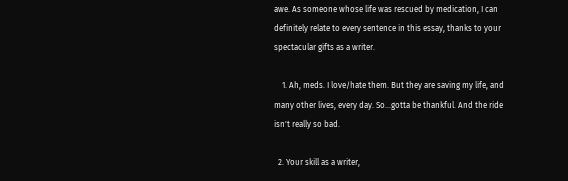awe. As someone whose life was rescued by medication, I can definitely relate to every sentence in this essay, thanks to your spectacular gifts as a writer.

    1. Ah, meds. I love/hate them. But they are saving my life, and many other lives, every day. So...gotta be thankful. And the ride isn't really so bad.

  2. Your skill as a writer,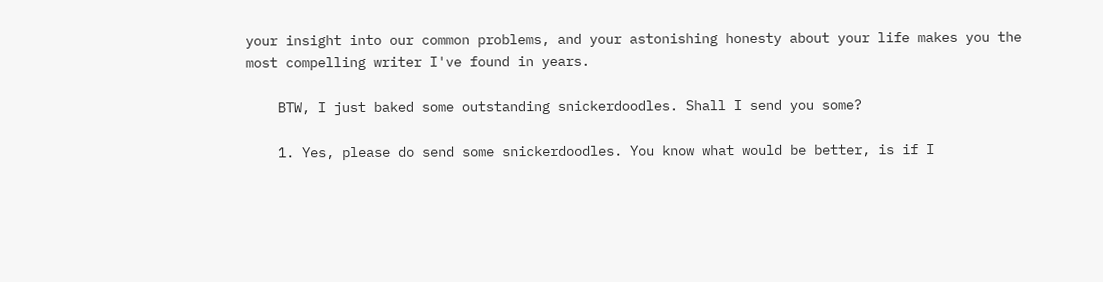your insight into our common problems, and your astonishing honesty about your life makes you the most compelling writer I've found in years.

    BTW, I just baked some outstanding snickerdoodles. Shall I send you some?

    1. Yes, please do send some snickerdoodles. You know what would be better, is if I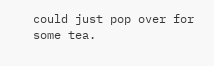could just pop over for some tea.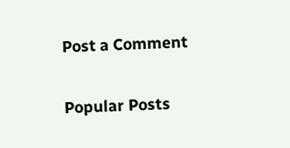Post a Comment

Popular Posts